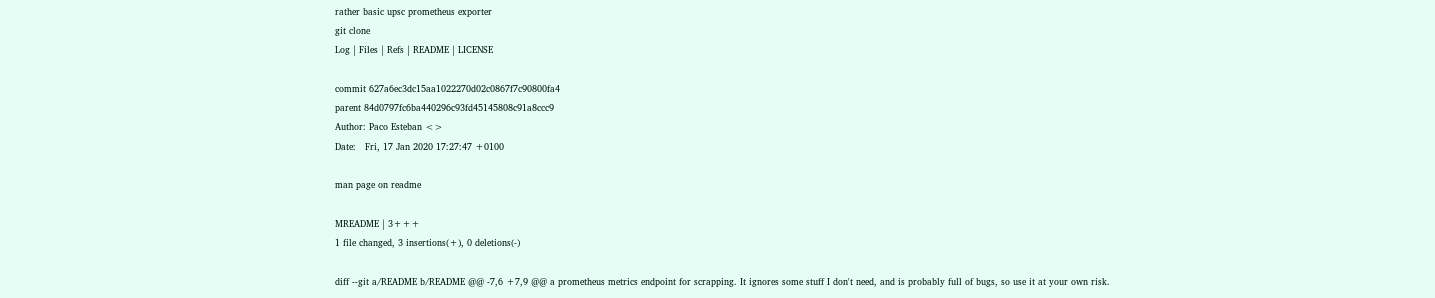rather basic upsc prometheus exporter
git clone
Log | Files | Refs | README | LICENSE

commit 627a6ec3dc15aa1022270d02c0867f7c90800fa4
parent 84d0797fc6ba440296c93fd45145808c91a8ccc9
Author: Paco Esteban <>
Date:   Fri, 17 Jan 2020 17:27:47 +0100

man page on readme

MREADME | 3+++
1 file changed, 3 insertions(+), 0 deletions(-)

diff --git a/README b/README @@ -7,6 +7,9 @@ a prometheus metrics endpoint for scrapping. It ignores some stuff I don't need, and is probably full of bugs, so use it at your own risk.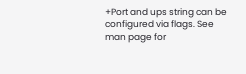+Port and ups string can be configured via flags. See man page for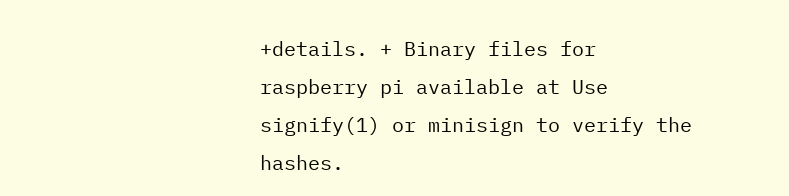+details. + Binary files for raspberry pi available at Use signify(1) or minisign to verify the hashes.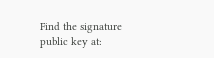Find the signature public key at: